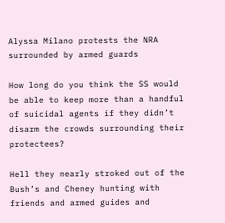Alyssa Milano protests the NRA surrounded by armed guards

How long do you think the SS would be able to keep more than a handful of suicidal agents if they didn’t disarm the crowds surrounding their protectees?

Hell they nearly stroked out of the Bush’s and Cheney hunting with friends and armed guides and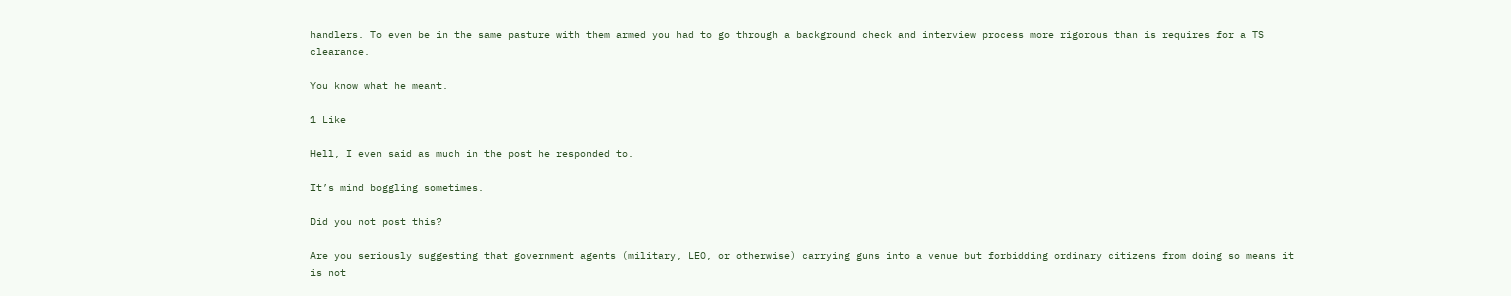handlers. To even be in the same pasture with them armed you had to go through a background check and interview process more rigorous than is requires for a TS clearance.

You know what he meant.

1 Like

Hell, I even said as much in the post he responded to.

It’s mind boggling sometimes.

Did you not post this?

Are you seriously suggesting that government agents (military, LEO, or otherwise) carrying guns into a venue but forbidding ordinary citizens from doing so means it is not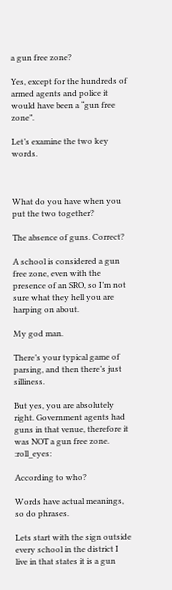a gun free zone?

Yes, except for the hundreds of armed agents and police it would have been a “gun free zone”.

Let’s examine the two key words.



What do you have when you put the two together?

The absence of guns. Correct?

A school is considered a gun free zone, even with the presence of an SRO, so I’m not sure what they hell you are harping on about.

My god man.

There’s your typical game of parsing, and then there’s just silliness.

But yes, you are absolutely right. Government agents had guns in that venue, therefore it was NOT a gun free zone. :roll_eyes:

According to who?

Words have actual meanings, so do phrases.

Lets start with the sign outside every school in the district I live in that states it is a gun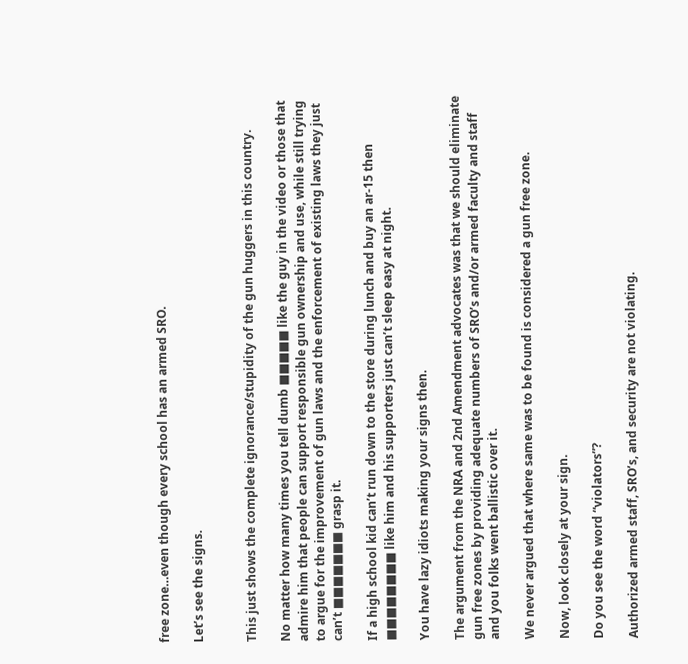free zone…even though every school has an armed SRO.

Let’s see the signs.


This just shows the complete ignorance/stupidity of the gun huggers in this country.

No matter how many times you tell dumb ■■■■■ like the guy in the video or those that admire him that people can support responsible gun ownership and use, while still trying to argue for the improvement of gun laws and the enforcement of existing laws they just can’t ■■■■■■■ grasp it.

If a high school kid can’t run down to the store during lunch and buy an ar-15 then ■■■■■■■■ like him and his supporters just can’t sleep easy at night.

You have lazy idiots making your signs then.

The argument from the NRA and 2nd Amendment advocates was that we should eliminate gun free zones by providing adequate numbers of SRO’s and/or armed faculty and staff and you folks went ballistic over it.

We never argued that where same was to be found is considered a gun free zone.

Now, look closely at your sign.

Do you see the word “violators”?

Authorized armed staff, SRO’s, and security are not violating.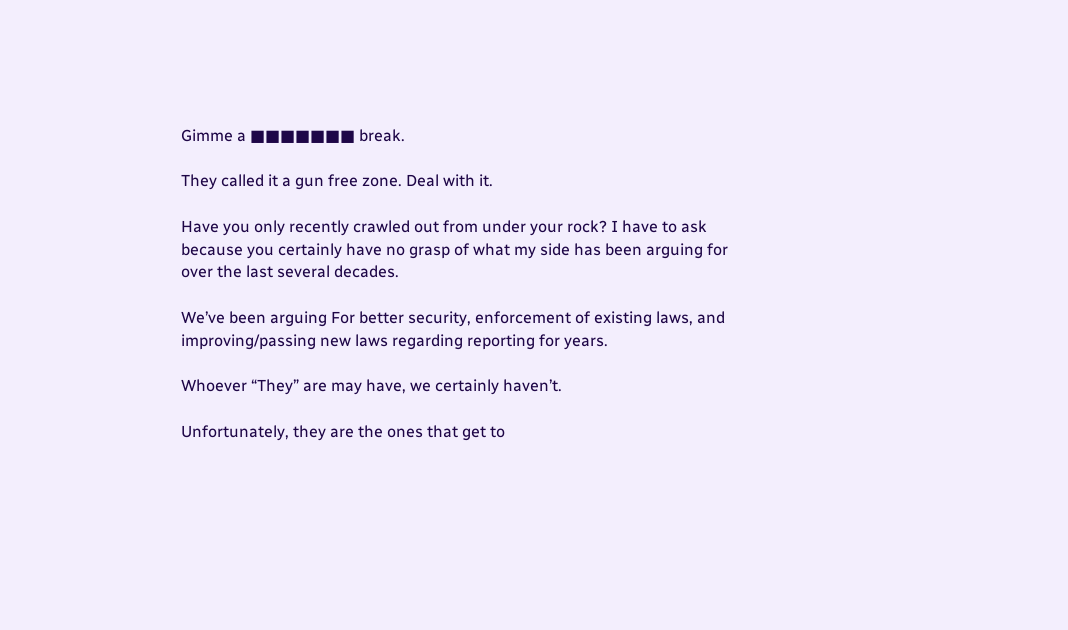Gimme a ■■■■■■■ break.

They called it a gun free zone. Deal with it.

Have you only recently crawled out from under your rock? I have to ask because you certainly have no grasp of what my side has been arguing for over the last several decades.

We’ve been arguing For better security, enforcement of existing laws, and improving/passing new laws regarding reporting for years.

Whoever “They” are may have, we certainly haven’t.

Unfortunately, they are the ones that get to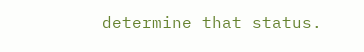determine that status.